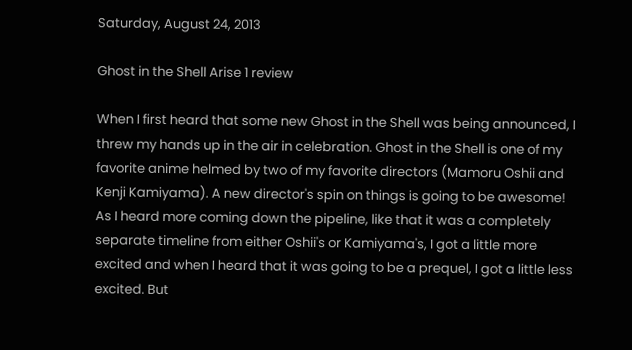Saturday, August 24, 2013

Ghost in the Shell Arise 1 review

When I first heard that some new Ghost in the Shell was being announced, I threw my hands up in the air in celebration. Ghost in the Shell is one of my favorite anime helmed by two of my favorite directors (Mamoru Oshii and Kenji Kamiyama). A new director's spin on things is going to be awesome! As I heard more coming down the pipeline, like that it was a completely separate timeline from either Oshii's or Kamiyama's, I got a little more excited and when I heard that it was going to be a prequel, I got a little less excited. But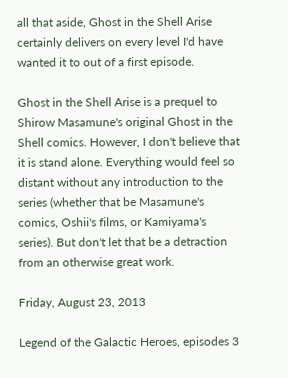all that aside, Ghost in the Shell Arise certainly delivers on every level I'd have wanted it to out of a first episode.

Ghost in the Shell Arise is a prequel to Shirow Masamune's original Ghost in the Shell comics. However, I don't believe that it is stand alone. Everything would feel so distant without any introduction to the series (whether that be Masamune's comics, Oshii's films, or Kamiyama's series). But don't let that be a detraction from an otherwise great work.

Friday, August 23, 2013

Legend of the Galactic Heroes, episodes 3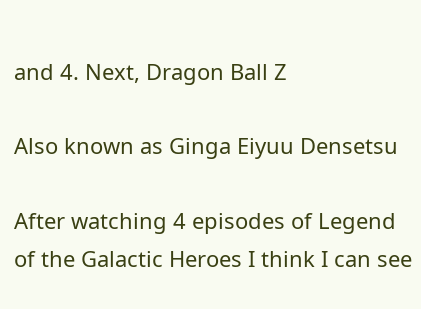and 4. Next, Dragon Ball Z

Also known as Ginga Eiyuu Densetsu

After watching 4 episodes of Legend of the Galactic Heroes I think I can see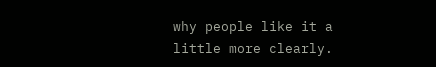why people like it a little more clearly.